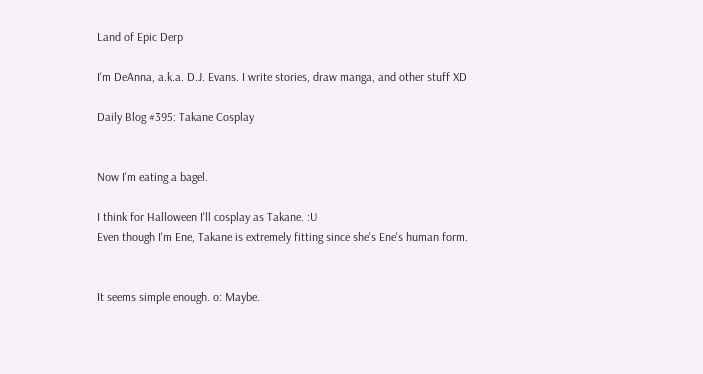Land of Epic Derp

I'm DeAnna, a.k.a. D.J. Evans. I write stories, draw manga, and other stuff XD

Daily Blog #395: Takane Cosplay


Now I'm eating a bagel.

I think for Halloween I'll cosplay as Takane. :U
Even though I'm Ene, Takane is extremely fitting since she's Ene's human form.


It seems simple enough. o: Maybe.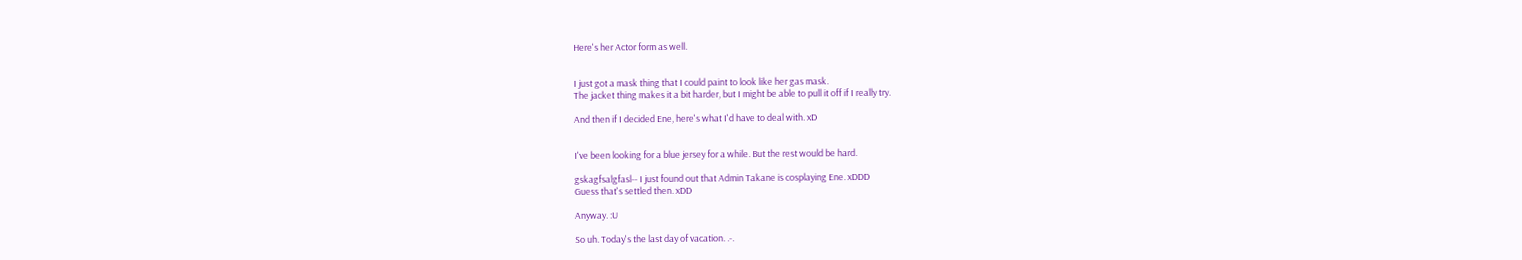Here's her Actor form as well.


I just got a mask thing that I could paint to look like her gas mask.
The jacket thing makes it a bit harder, but I might be able to pull it off if I really try.

And then if I decided Ene, here's what I'd have to deal with. xD


I've been looking for a blue jersey for a while. But the rest would be hard.

gskagfsalgfasl-- I just found out that Admin Takane is cosplaying Ene. xDDD
Guess that's settled then. xDD

Anyway. :U

So uh. Today's the last day of vacation. .-.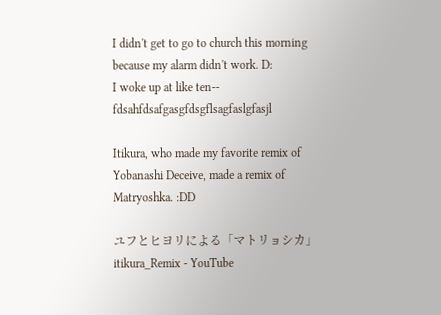I didn't get to go to church this morning because my alarm didn't work. D:
I woke up at like ten-- fdsahfdsafgasgfdsgflsagfaslgfasjl

Itikura, who made my favorite remix of Yobanashi Deceive, made a remix of Matryoshka. :DD

ユフとヒヨリによる「マトリョシカ」itikura_Remix - YouTube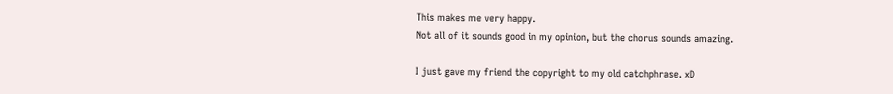This makes me very happy.
Not all of it sounds good in my opinion, but the chorus sounds amazing.

I just gave my friend the copyright to my old catchphrase. xD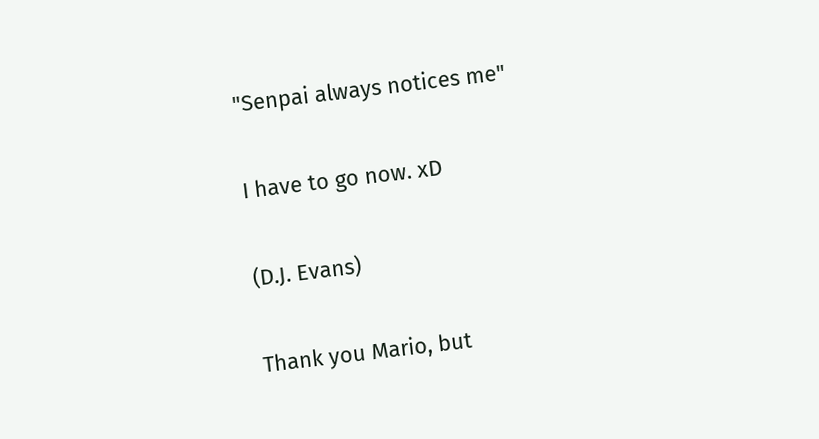"Senpai always notices me"

I have to go now. xD

(D.J. Evans)

Thank you Mario, but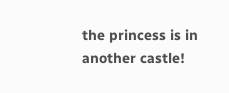the princess is in another castle!